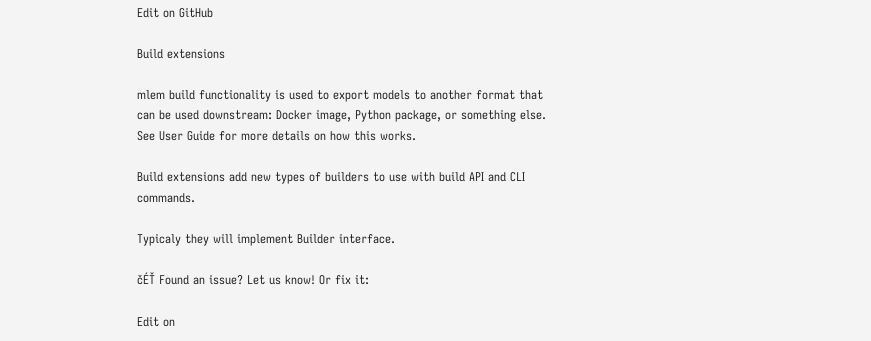Edit on GitHub

Build extensions

mlem build functionality is used to export models to another format that can be used downstream: Docker image, Python package, or something else. See User Guide for more details on how this works.

Build extensions add new types of builders to use with build API and CLI commands.

Typicaly they will implement Builder interface.

čÉŤ Found an issue? Let us know! Or fix it:

Edit on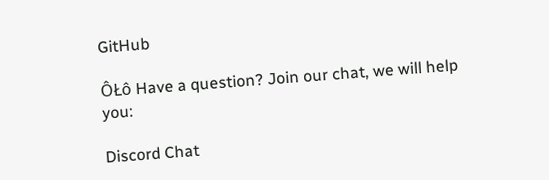GitHub

ÔŁô Have a question? Join our chat, we will help you:

Discord Chat